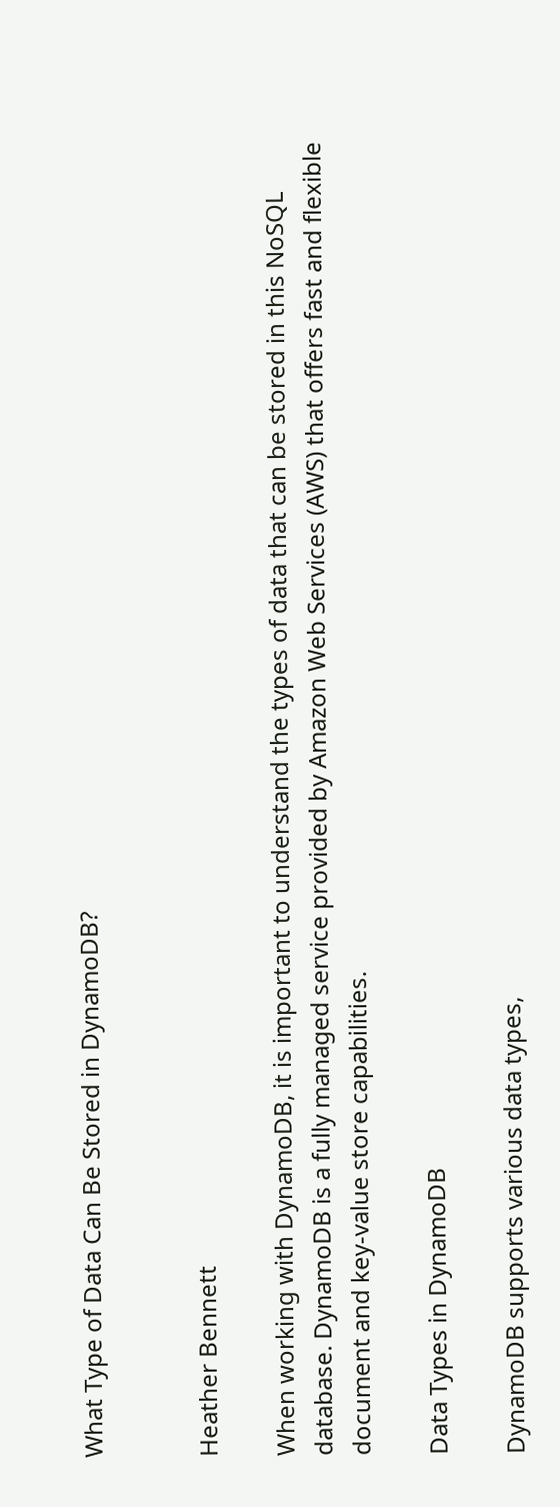What Type of Data Can Be Stored in DynamoDB?


Heather Bennett

When working with DynamoDB, it is important to understand the types of data that can be stored in this NoSQL database. DynamoDB is a fully managed service provided by Amazon Web Services (AWS) that offers fast and flexible document and key-value store capabilities.

Data Types in DynamoDB

DynamoDB supports various data types,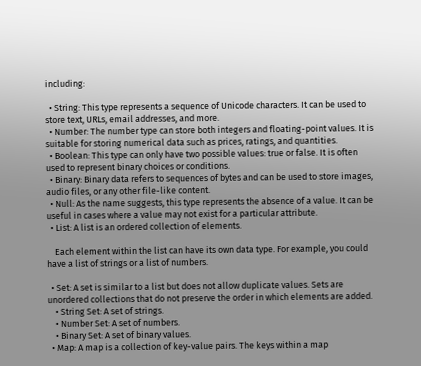including:

  • String: This type represents a sequence of Unicode characters. It can be used to store text, URLs, email addresses, and more.
  • Number: The number type can store both integers and floating-point values. It is suitable for storing numerical data such as prices, ratings, and quantities.
  • Boolean: This type can only have two possible values: true or false. It is often used to represent binary choices or conditions.
  • Binary: Binary data refers to sequences of bytes and can be used to store images, audio files, or any other file-like content.
  • Null: As the name suggests, this type represents the absence of a value. It can be useful in cases where a value may not exist for a particular attribute.
  • List: A list is an ordered collection of elements.

    Each element within the list can have its own data type. For example, you could have a list of strings or a list of numbers.

  • Set: A set is similar to a list but does not allow duplicate values. Sets are unordered collections that do not preserve the order in which elements are added.
    • String Set: A set of strings.
    • Number Set: A set of numbers.
    • Binary Set: A set of binary values.
  • Map: A map is a collection of key-value pairs. The keys within a map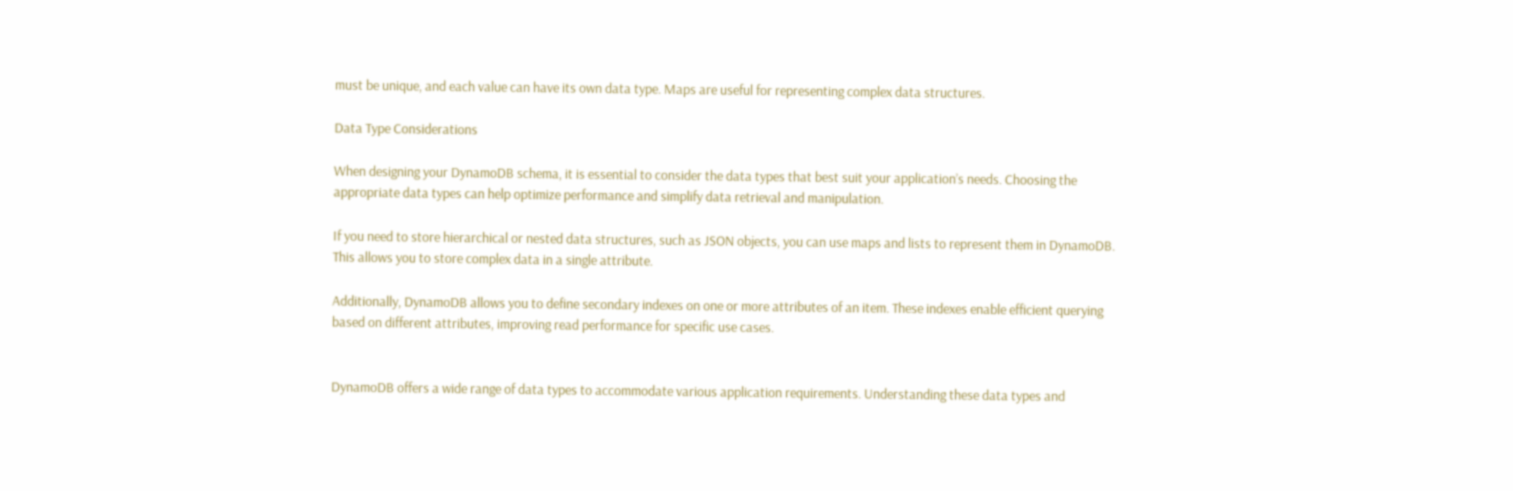must be unique, and each value can have its own data type. Maps are useful for representing complex data structures.

Data Type Considerations

When designing your DynamoDB schema, it is essential to consider the data types that best suit your application’s needs. Choosing the appropriate data types can help optimize performance and simplify data retrieval and manipulation.

If you need to store hierarchical or nested data structures, such as JSON objects, you can use maps and lists to represent them in DynamoDB. This allows you to store complex data in a single attribute.

Additionally, DynamoDB allows you to define secondary indexes on one or more attributes of an item. These indexes enable efficient querying based on different attributes, improving read performance for specific use cases.


DynamoDB offers a wide range of data types to accommodate various application requirements. Understanding these data types and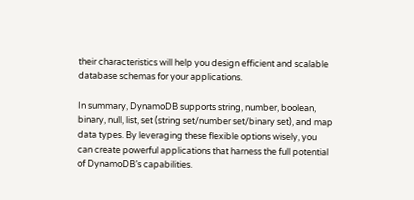their characteristics will help you design efficient and scalable database schemas for your applications.

In summary, DynamoDB supports string, number, boolean, binary, null, list, set (string set/number set/binary set), and map data types. By leveraging these flexible options wisely, you can create powerful applications that harness the full potential of DynamoDB’s capabilities.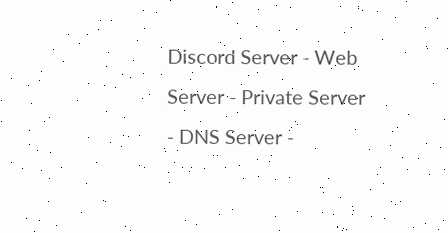Discord Server - Web Server - Private Server - DNS Server -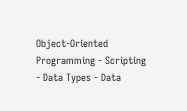Object-Oriented Programming - Scripting - Data Types - Data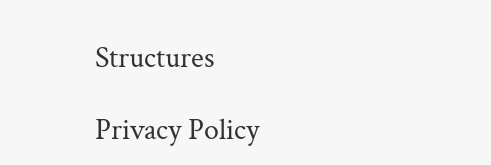Structures

Privacy Policy